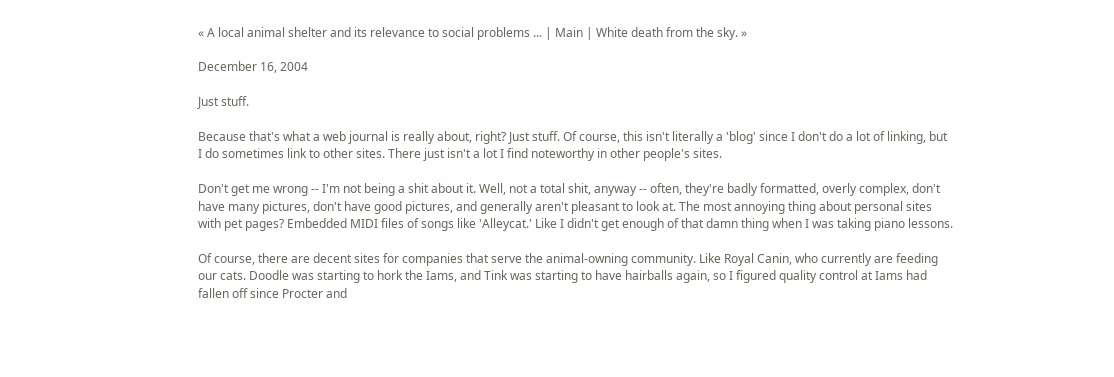« A local animal shelter and its relevance to social problems ... | Main | White death from the sky. »

December 16, 2004

Just stuff.

Because that's what a web journal is really about, right? Just stuff. Of course, this isn't literally a 'blog' since I don't do a lot of linking, but I do sometimes link to other sites. There just isn't a lot I find noteworthy in other people's sites.

Don't get me wrong -- I'm not being a shit about it. Well, not a total shit, anyway -- often, they're badly formatted, overly complex, don't have many pictures, don't have good pictures, and generally aren't pleasant to look at. The most annoying thing about personal sites with pet pages? Embedded MIDI files of songs like 'Alleycat.' Like I didn't get enough of that damn thing when I was taking piano lessons.

Of course, there are decent sites for companies that serve the animal-owning community. Like Royal Canin, who currently are feeding our cats. Doodle was starting to hork the Iams, and Tink was starting to have hairballs again, so I figured quality control at Iams had fallen off since Procter and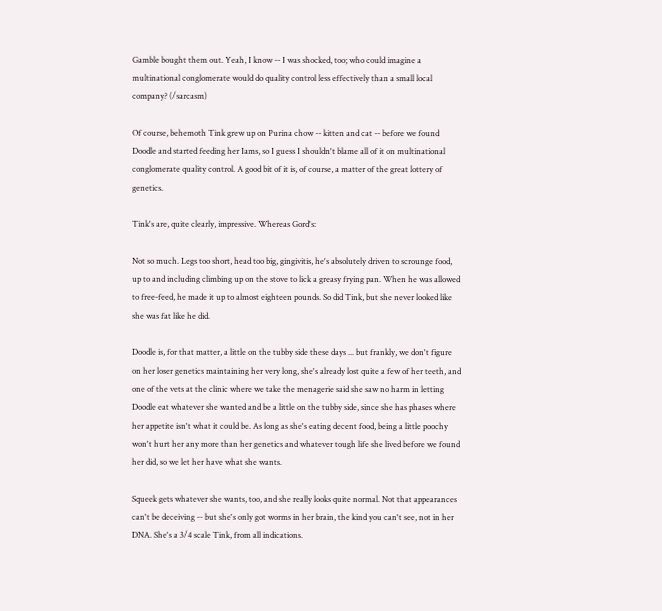Gamble bought them out. Yeah, I know -- I was shocked, too; who could imagine a multinational conglomerate would do quality control less effectively than a small local company? (/sarcasm)

Of course, behemoth Tink grew up on Purina chow -- kitten and cat -- before we found Doodle and started feeding her Iams, so I guess I shouldn't blame all of it on multinational conglomerate quality control. A good bit of it is, of course, a matter of the great lottery of genetics.

Tink's are, quite clearly, impressive. Whereas Gord's:

Not so much. Legs too short, head too big, gingivitis, he's absolutely driven to scrounge food, up to and including climbing up on the stove to lick a greasy frying pan. When he was allowed to free-feed, he made it up to almost eighteen pounds. So did Tink, but she never looked like she was fat like he did.

Doodle is, for that matter, a little on the tubby side these days ... but frankly, we don't figure on her loser genetics maintaining her very long, she's already lost quite a few of her teeth, and one of the vets at the clinic where we take the menagerie said she saw no harm in letting Doodle eat whatever she wanted and be a little on the tubby side, since she has phases where her appetite isn't what it could be. As long as she's eating decent food, being a little poochy won't hurt her any more than her genetics and whatever tough life she lived before we found her did, so we let her have what she wants.

Squeek gets whatever she wants, too, and she really looks quite normal. Not that appearances can't be deceiving -- but she's only got worms in her brain, the kind you can't see, not in her DNA. She's a 3/4 scale Tink, from all indications.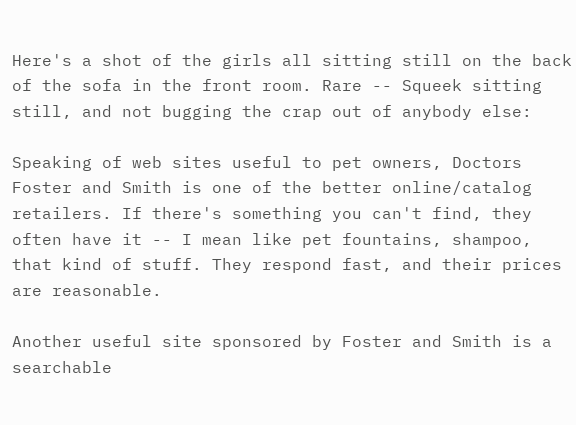Here's a shot of the girls all sitting still on the back of the sofa in the front room. Rare -- Squeek sitting still, and not bugging the crap out of anybody else:

Speaking of web sites useful to pet owners, Doctors Foster and Smith is one of the better online/catalog retailers. If there's something you can't find, they often have it -- I mean like pet fountains, shampoo, that kind of stuff. They respond fast, and their prices are reasonable.

Another useful site sponsored by Foster and Smith is a searchable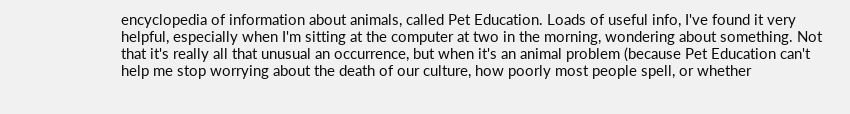encyclopedia of information about animals, called Pet Education. Loads of useful info, I've found it very helpful, especially when I'm sitting at the computer at two in the morning, wondering about something. Not that it's really all that unusual an occurrence, but when it's an animal problem (because Pet Education can't help me stop worrying about the death of our culture, how poorly most people spell, or whether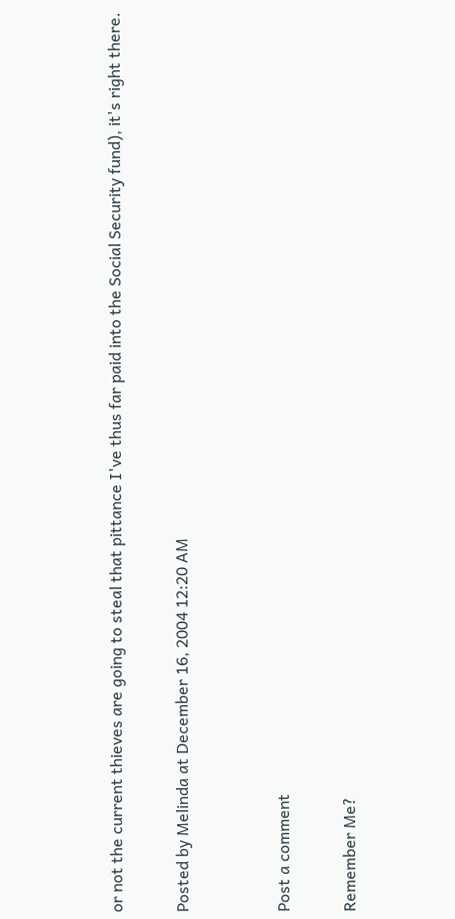or not the current thieves are going to steal that pittance I've thus far paid into the Social Security fund), it's right there.

Posted by Melinda at December 16, 2004 12:20 AM


Post a comment

Remember Me?